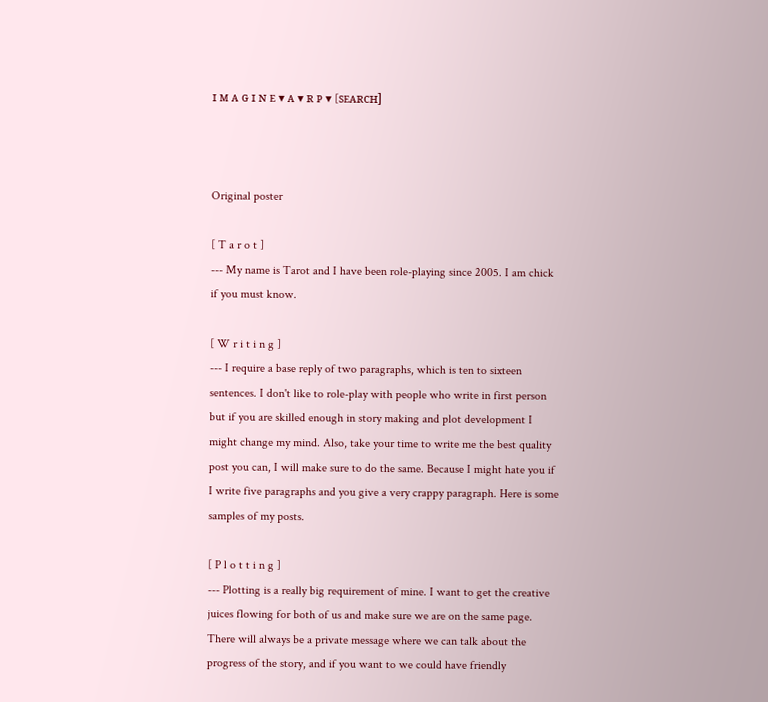ɪ ᴍ ᴀ ɢ ɪ ɴ ᴇ ▾ ᴀ ▾ ʀ ᴘ ▾ [sᴇᴀʀᴄʜ]



Original poster

[ T a r o t ]
--- My name is Tarot and I have been role-playing since 2005. I am chick if you must know.

[ W r i t i n g ]
--- I require a base reply of two paragraphs, which is ten to sixteen sentences. I don't like to role-play with people who write in first person but if you are skilled enough in story making and plot development I might change my mind. Also, take your time to write me the best quality post you can, I will make sure to do the same. Because I might hate you if I write five paragraphs and you give a very crappy paragraph. Here is some samples of my posts.

[ P l o t t i n g ]
--- Plotting is a really big requirement of mine. I want to get the creative juices flowing for both of us and make sure we are on the same page. There will always be a private message where we can talk about the progress of the story, and if you want to we could have friendly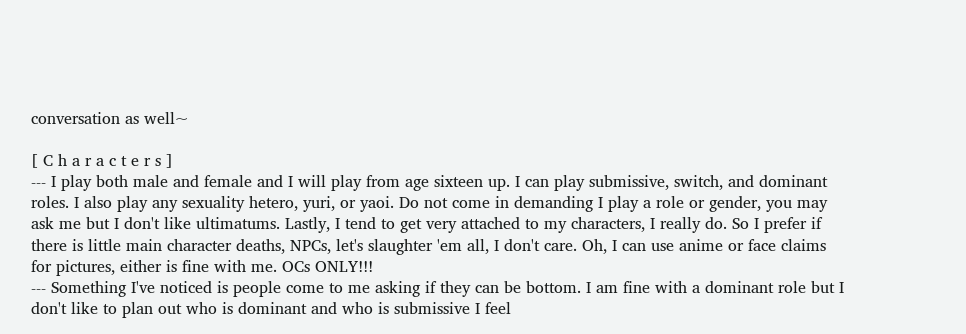conversation as well~

[ C h a r a c t e r s ]
--- I play both male and female and I will play from age sixteen up. I can play submissive, switch, and dominant roles. I also play any sexuality hetero, yuri, or yaoi. Do not come in demanding I play a role or gender, you may ask me but I don't like ultimatums. Lastly, I tend to get very attached to my characters, I really do. So I prefer if there is little main character deaths, NPCs, let's slaughter 'em all, I don't care. Oh, I can use anime or face claims for pictures, either is fine with me. OCs ONLY!!!
--- Something I've noticed is people come to me asking if they can be bottom. I am fine with a dominant role but I don't like to plan out who is dominant and who is submissive I feel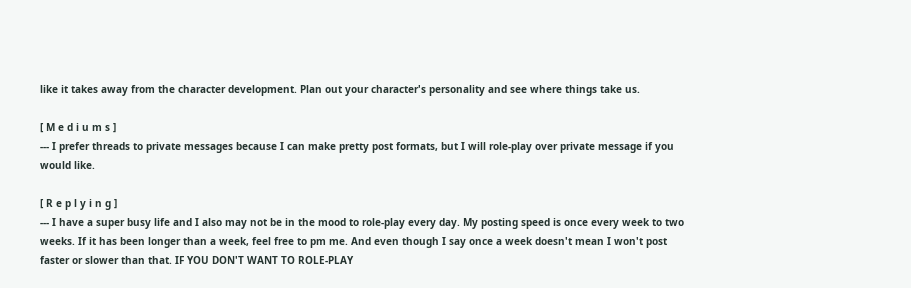like it takes away from the character development. Plan out your character's personality and see where things take us.

[ M e d i u m s ]
--- I prefer threads to private messages because I can make pretty post formats, but I will role-play over private message if you would like.

[ R e p l y i n g ]
--- I have a super busy life and I also may not be in the mood to role-play every day. My posting speed is once every week to two weeks. If it has been longer than a week, feel free to pm me. And even though I say once a week doesn't mean I won't post faster or slower than that. IF YOU DON'T WANT TO ROLE-PLAY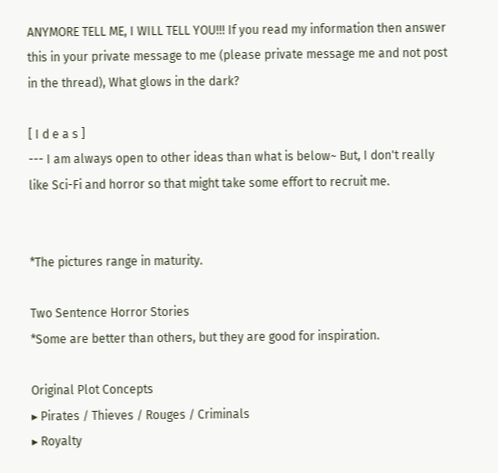ANYMORE TELL ME, I WILL TELL YOU!!! If you read my information then answer this in your private message to me (please private message me and not post in the thread), What glows in the dark?

[ I d e a s ]
--- I am always open to other ideas than what is below~ But, I don't really like Sci-Fi and horror so that might take some effort to recruit me.


*The pictures range in maturity.

Two Sentence Horror Stories
*Some are better than others, but they are good for inspiration.

Original Plot Concepts
▸ Pirates / Thieves / Rouges / Criminals
▸ Royalty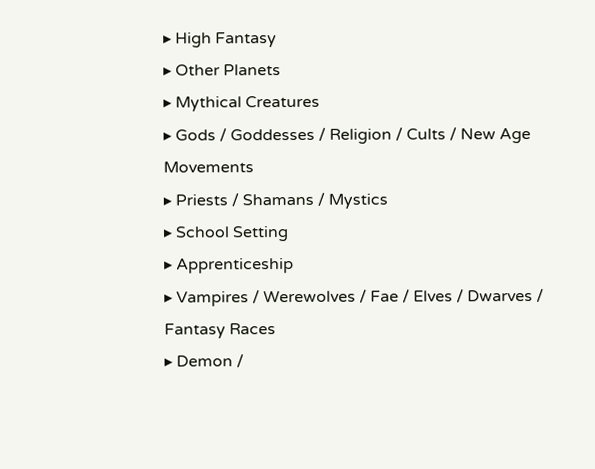▸ High Fantasy
▸ Other Planets
▸ Mythical Creatures
▸ Gods / Goddesses / Religion / Cults / New Age Movements
▸ Priests / Shamans / Mystics
▸ School Setting
▸ Apprenticeship
▸ Vampires / Werewolves / Fae / Elves / Dwarves / Fantasy Races
▸ Demon /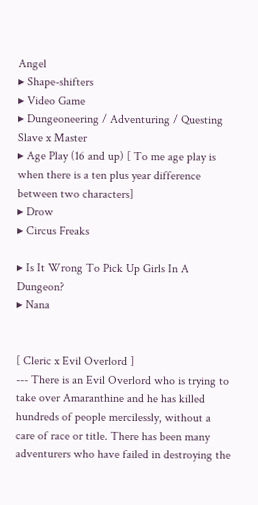Angel
▸ Shape-shifters
▸ Video Game
▸ Dungeoneering / Adventuring / Questing
Slave x Master
▸ Age Play (16 and up) [ To me age play is when there is a ten plus year difference between two characters]
▸ Drow
▸ Circus Freaks

▸ Is It Wrong To Pick Up Girls In A Dungeon?
▸ Nana


[ Cleric x Evil Overlord ]
--- There is an Evil Overlord who is trying to take over Amaranthine and he has killed hundreds of people mercilessly, without a care of race or title. There has been many adventurers who have failed in destroying the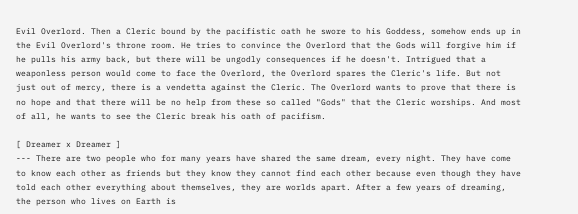Evil Overlord. Then a Cleric bound by the pacifistic oath he swore to his Goddess, somehow ends up in the Evil Overlord's throne room. He tries to convince the Overlord that the Gods will forgive him if he pulls his army back, but there will be ungodly consequences if he doesn't. Intrigued that a weaponless person would come to face the Overlord, the Overlord spares the Cleric's life. But not just out of mercy, there is a vendetta against the Cleric. The Overlord wants to prove that there is no hope and that there will be no help from these so called "Gods" that the Cleric worships. And most of all, he wants to see the Cleric break his oath of pacifism.

[ Dreamer x Dreamer ]
--- There are two people who for many years have shared the same dream, every night. They have come to know each other as friends but they know they cannot find each other because even though they have told each other everything about themselves, they are worlds apart. After a few years of dreaming, the person who lives on Earth is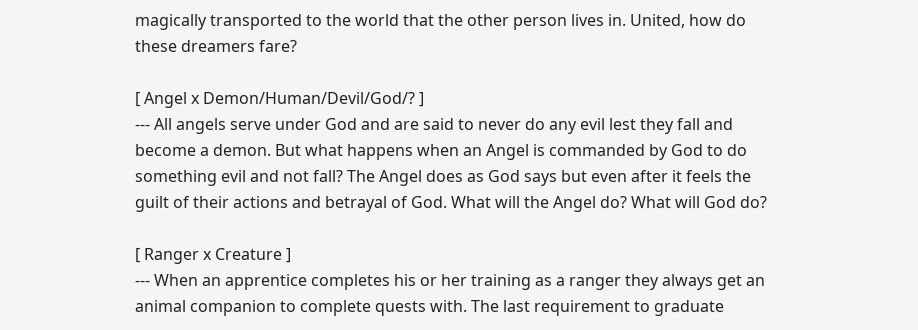magically transported to the world that the other person lives in. United, how do these dreamers fare?

[ Angel x Demon/Human/Devil/God/? ]
--- All angels serve under God and are said to never do any evil lest they fall and become a demon. But what happens when an Angel is commanded by God to do something evil and not fall? The Angel does as God says but even after it feels the guilt of their actions and betrayal of God. What will the Angel do? What will God do?

[ Ranger x Creature ]
--- When an apprentice completes his or her training as a ranger they always get an animal companion to complete quests with. The last requirement to graduate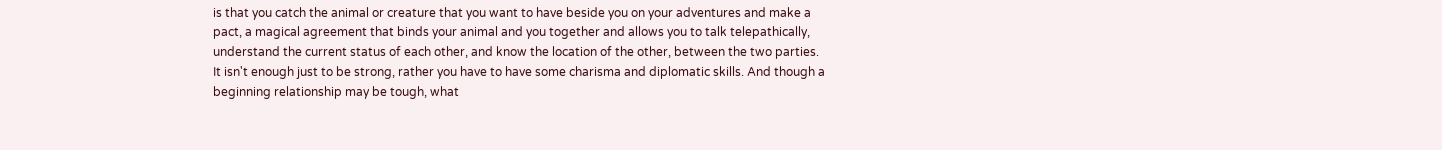is that you catch the animal or creature that you want to have beside you on your adventures and make a pact, a magical agreement that binds your animal and you together and allows you to talk telepathically, understand the current status of each other, and know the location of the other, between the two parties. It isn't enough just to be strong, rather you have to have some charisma and diplomatic skills. And though a beginning relationship may be tough, what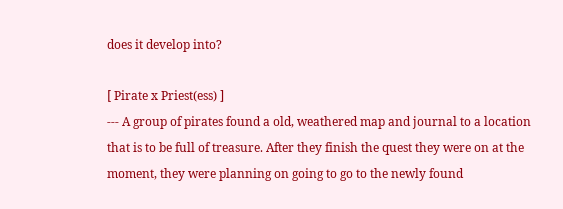does it develop into?

[ Pirate x Priest(ess) ]
--- A group of pirates found a old, weathered map and journal to a location that is to be full of treasure. After they finish the quest they were on at the moment, they were planning on going to go to the newly found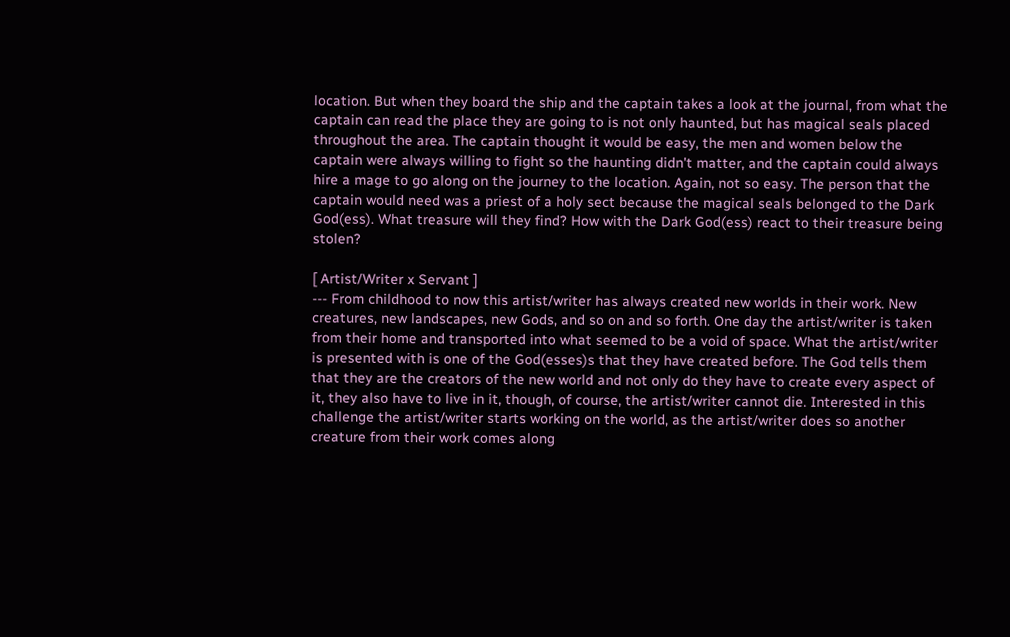location. But when they board the ship and the captain takes a look at the journal, from what the captain can read the place they are going to is not only haunted, but has magical seals placed throughout the area. The captain thought it would be easy, the men and women below the captain were always willing to fight so the haunting didn't matter, and the captain could always hire a mage to go along on the journey to the location. Again, not so easy. The person that the captain would need was a priest of a holy sect because the magical seals belonged to the Dark God(ess). What treasure will they find? How with the Dark God(ess) react to their treasure being stolen?

[ Artist/Writer x Servant ]
--- From childhood to now this artist/writer has always created new worlds in their work. New creatures, new landscapes, new Gods, and so on and so forth. One day the artist/writer is taken from their home and transported into what seemed to be a void of space. What the artist/writer is presented with is one of the God(esses)s that they have created before. The God tells them that they are the creators of the new world and not only do they have to create every aspect of it, they also have to live in it, though, of course, the artist/writer cannot die. Interested in this challenge the artist/writer starts working on the world, as the artist/writer does so another creature from their work comes along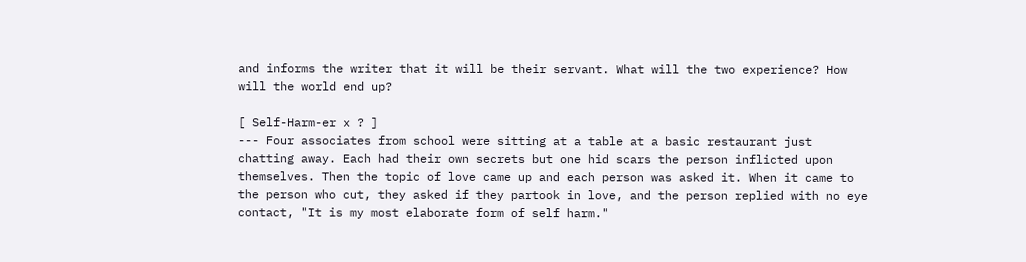and informs the writer that it will be their servant. What will the two experience? How will the world end up?

[ Self-Harm-er x ? ]
--- Four associates from school were sitting at a table at a basic restaurant just chatting away. Each had their own secrets but one hid scars the person inflicted upon themselves. Then the topic of love came up and each person was asked it. When it came to the person who cut, they asked if they partook in love, and the person replied with no eye contact, "It is my most elaborate form of self harm."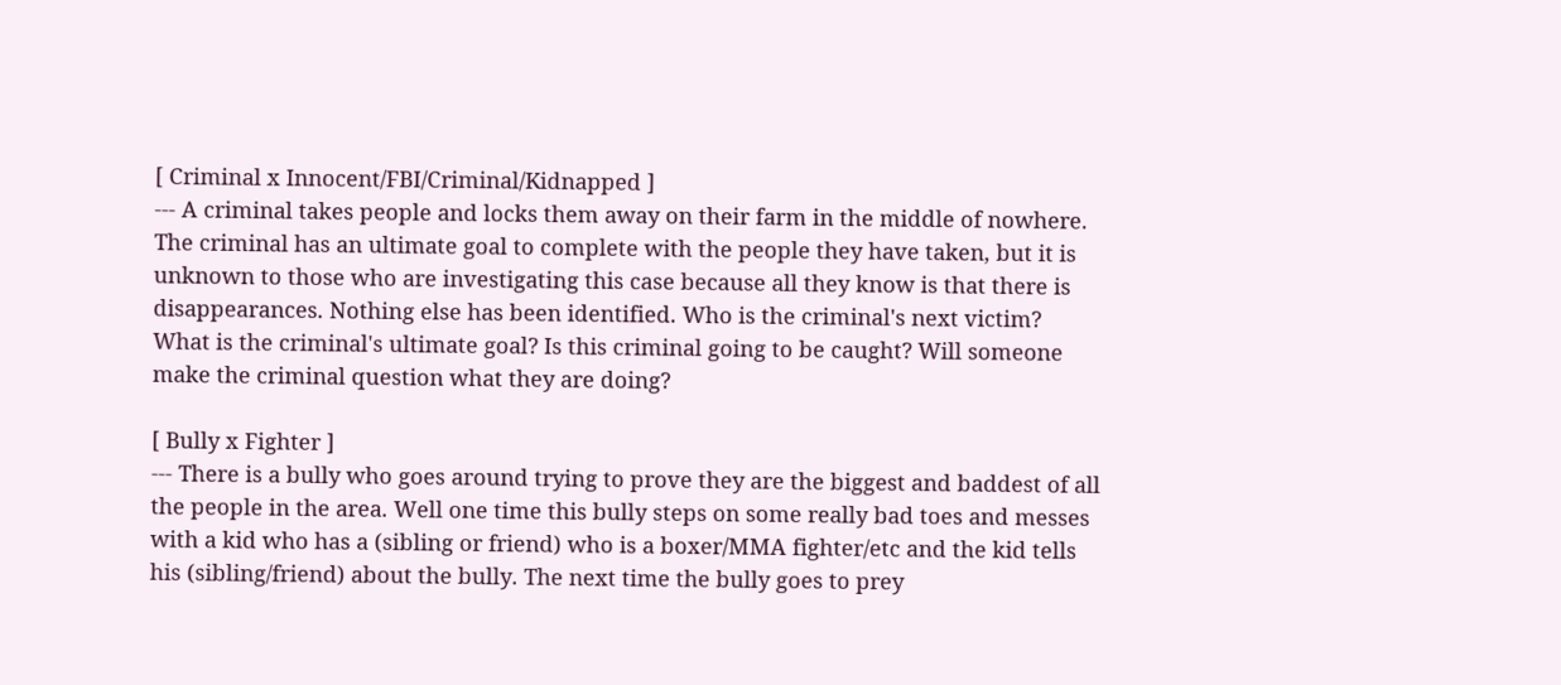[ Criminal x Innocent/FBI/Criminal/Kidnapped ]
--- A criminal takes people and locks them away on their farm in the middle of nowhere. The criminal has an ultimate goal to complete with the people they have taken, but it is unknown to those who are investigating this case because all they know is that there is disappearances. Nothing else has been identified. Who is the criminal's next victim? What is the criminal's ultimate goal? Is this criminal going to be caught? Will someone make the criminal question what they are doing?

[ Bully x Fighter ]
--- There is a bully who goes around trying to prove they are the biggest and baddest of all the people in the area. Well one time this bully steps on some really bad toes and messes with a kid who has a (sibling or friend) who is a boxer/MMA fighter/etc and the kid tells his (sibling/friend) about the bully. The next time the bully goes to prey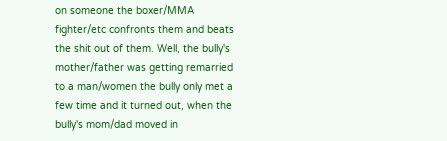on someone the boxer/MMA fighter/etc confronts them and beats the shit out of them. Well, the bully's mother/father was getting remarried to a man/women the bully only met a few time and it turned out, when the bully's mom/dad moved in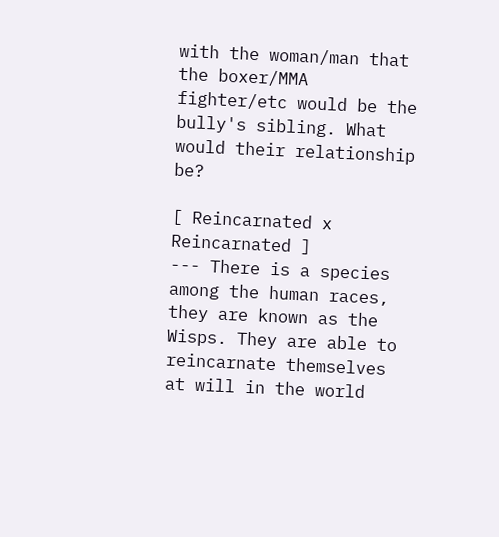with the woman/man that the boxer/MMA fighter/etc would be the bully's sibling. What would their relationship be?

[ Reincarnated x Reincarnated ]
--- There is a species among the human races, they are known as the Wisps. They are able to reincarnate themselves at will in the world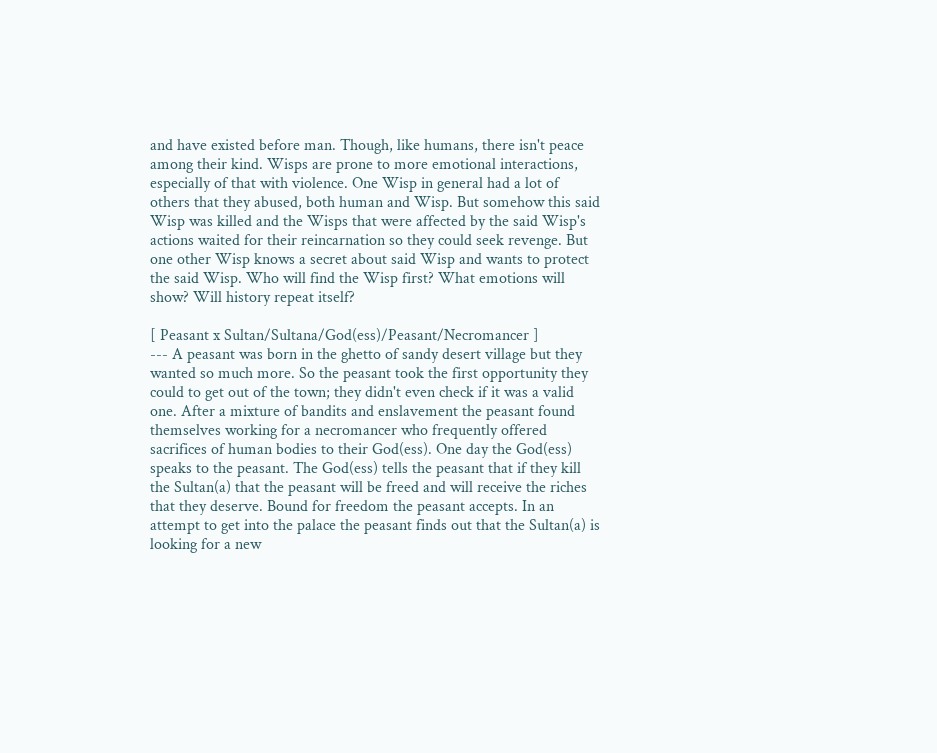and have existed before man. Though, like humans, there isn't peace among their kind. Wisps are prone to more emotional interactions, especially of that with violence. One Wisp in general had a lot of others that they abused, both human and Wisp. But somehow this said Wisp was killed and the Wisps that were affected by the said Wisp's actions waited for their reincarnation so they could seek revenge. But one other Wisp knows a secret about said Wisp and wants to protect the said Wisp. Who will find the Wisp first? What emotions will show? Will history repeat itself?

[ Peasant x Sultan/Sultana/God(ess)/Peasant/Necromancer ]
--- A peasant was born in the ghetto of sandy desert village but they wanted so much more. So the peasant took the first opportunity they could to get out of the town; they didn't even check if it was a valid one. After a mixture of bandits and enslavement the peasant found themselves working for a necromancer who frequently offered sacrifices of human bodies to their God(ess). One day the God(ess) speaks to the peasant. The God(ess) tells the peasant that if they kill the Sultan(a) that the peasant will be freed and will receive the riches that they deserve. Bound for freedom the peasant accepts. In an attempt to get into the palace the peasant finds out that the Sultan(a) is looking for a new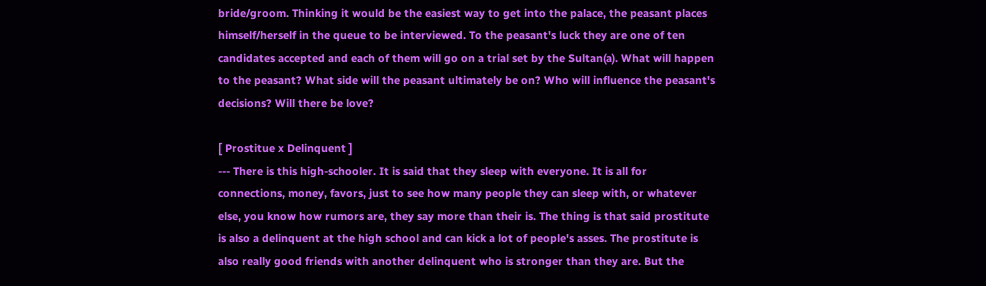bride/groom. Thinking it would be the easiest way to get into the palace, the peasant places himself/herself in the queue to be interviewed. To the peasant's luck they are one of ten candidates accepted and each of them will go on a trial set by the Sultan(a). What will happen to the peasant? What side will the peasant ultimately be on? Who will influence the peasant's decisions? Will there be love?

[ Prostitue x Delinquent ]
--- There is this high-schooler. It is said that they sleep with everyone. It is all for connections, money, favors, just to see how many people they can sleep with, or whatever else, you know how rumors are, they say more than their is. The thing is that said prostitute is also a delinquent at the high school and can kick a lot of people's asses. The prostitute is also really good friends with another delinquent who is stronger than they are. But the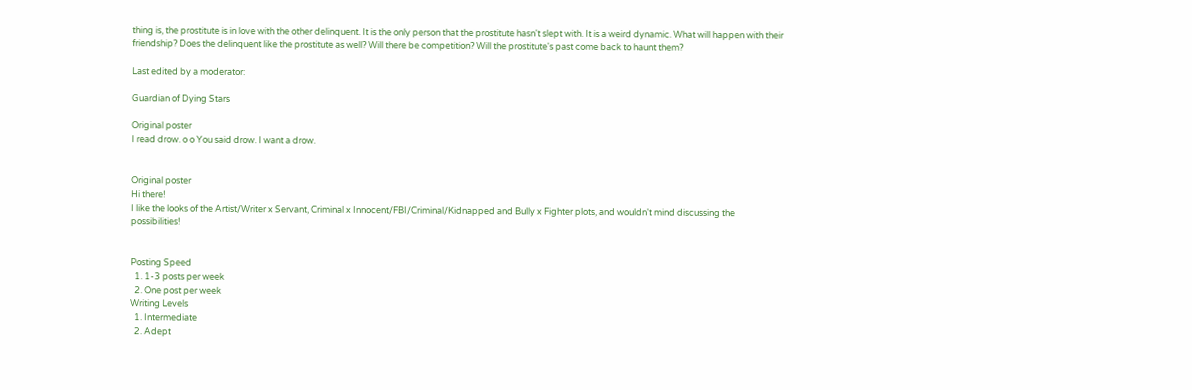thing is, the prostitute is in love with the other delinquent. It is the only person that the prostitute hasn't slept with. It is a weird dynamic. What will happen with their friendship? Does the delinquent like the prostitute as well? Will there be competition? Will the prostitute's past come back to haunt them?

Last edited by a moderator:

Guardian of Dying Stars

Original poster
I read drow. o o You said drow. I want a drow.


Original poster
Hi there!
I like the looks of the Artist/Writer x Servant, Criminal x Innocent/FBI/Criminal/Kidnapped and Bully x Fighter plots, and wouldn't mind discussing the possibilities!


Posting Speed
  1. 1-3 posts per week
  2. One post per week
Writing Levels
  1. Intermediate
  2. Adept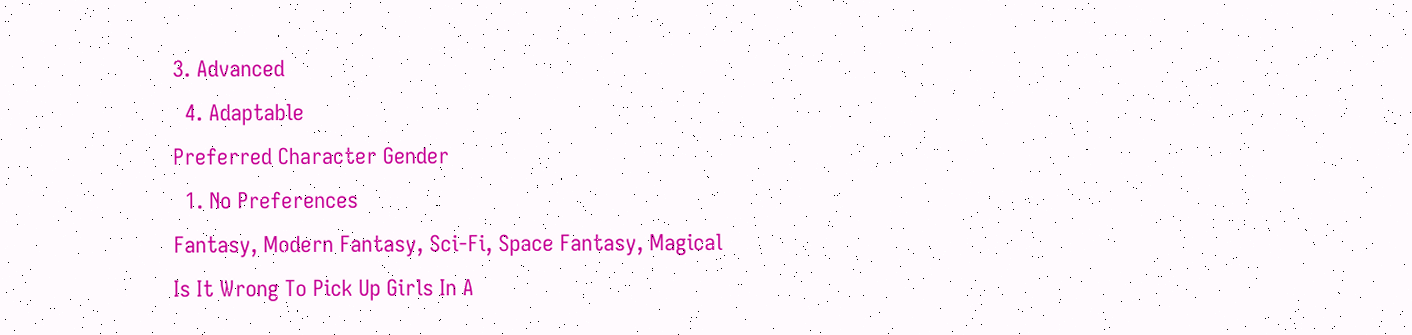3. Advanced
  4. Adaptable
Preferred Character Gender
  1. No Preferences
Fantasy, Modern Fantasy, Sci-Fi, Space Fantasy, Magical
Is It Wrong To Pick Up Girls In A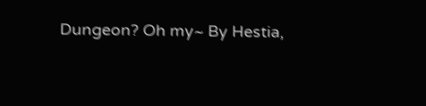Dungeon? Oh my~ By Hestia,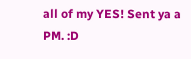all of my YES! Sent ya a PM. :D